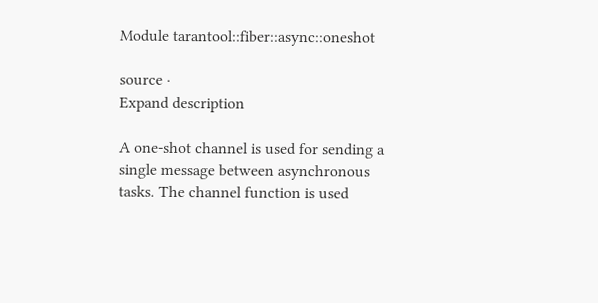Module tarantool::fiber::async::oneshot

source ·
Expand description

A one-shot channel is used for sending a single message between asynchronous tasks. The channel function is used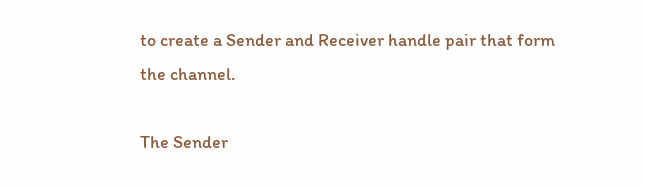to create a Sender and Receiver handle pair that form the channel.

The Sender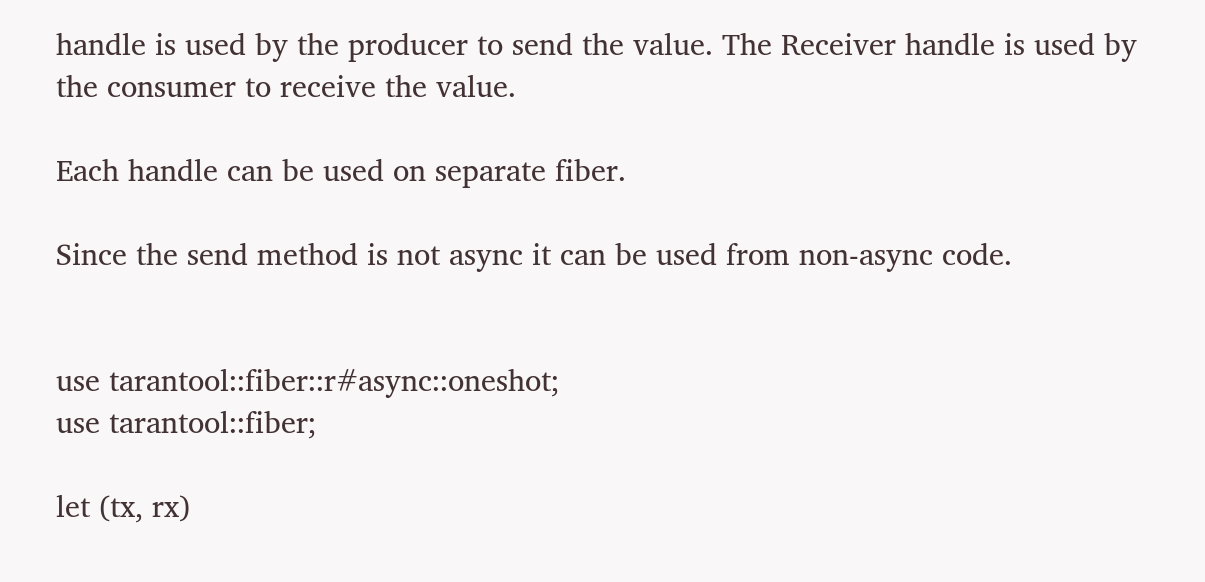handle is used by the producer to send the value. The Receiver handle is used by the consumer to receive the value.

Each handle can be used on separate fiber.

Since the send method is not async it can be used from non-async code.


use tarantool::fiber::r#async::oneshot;
use tarantool::fiber;

let (tx, rx)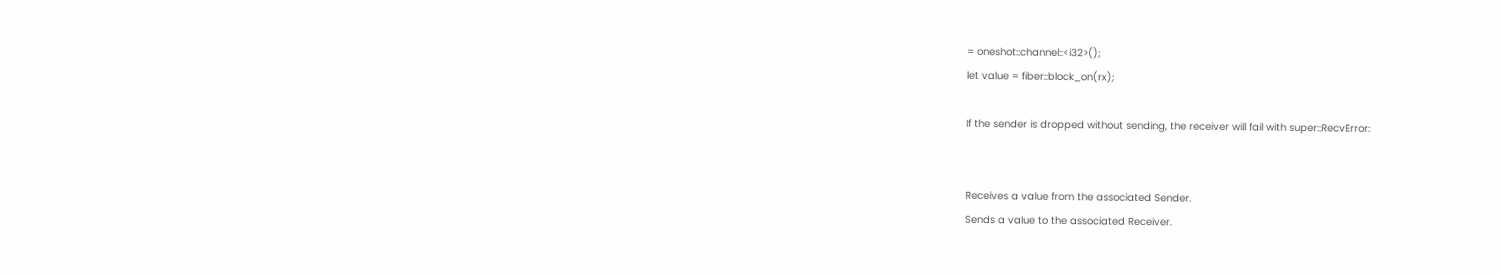= oneshot::channel::<i32>();
let value = fiber::block_on(rx);

If the sender is dropped without sending, the receiver will fail with super::RecvError:


Receives a value from the associated Sender.
Sends a value to the associated Receiver.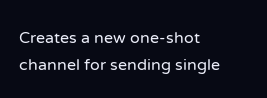Creates a new one-shot channel for sending single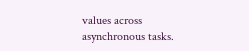values across asynchronous tasks.